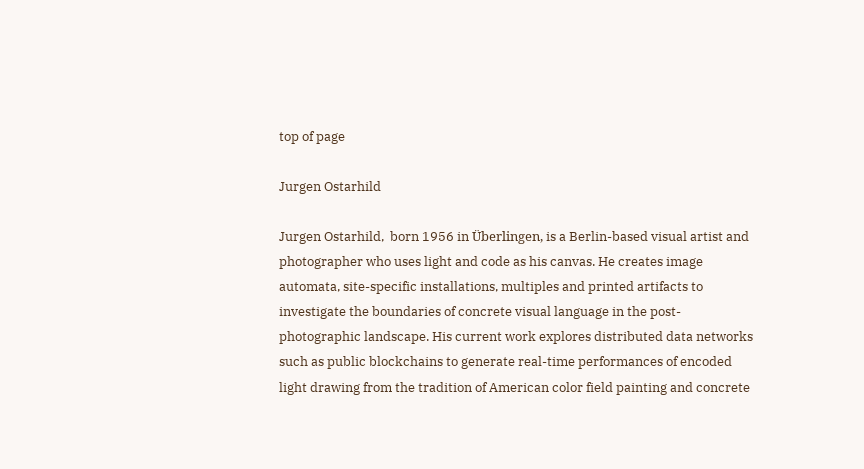top of page

Jurgen Ostarhild

Jurgen Ostarhild,  born 1956 in Überlingen, is a Berlin-based visual artist and photographer who uses light and code as his canvas. He creates image automata, site-specific installations, multiples and printed artifacts to investigate the boundaries of concrete visual language in the post-photographic landscape. His current work explores distributed data networks such as public blockchains to generate real-time performances of encoded light drawing from the tradition of American color field painting and concrete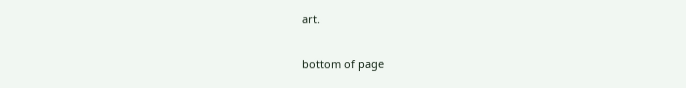art.

bottom of page